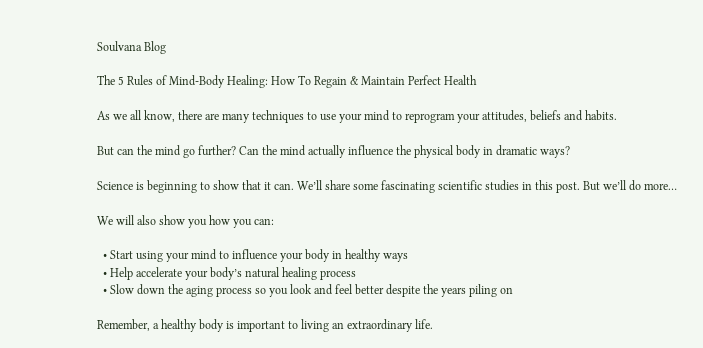Soulvana Blog

The 5 Rules of Mind-Body Healing: How To Regain & Maintain Perfect Health

As we all know, there are many techniques to use your mind to reprogram your attitudes, beliefs and habits.

But can the mind go further? Can the mind actually influence the physical body in dramatic ways?

Science is beginning to show that it can. We’ll share some fascinating scientific studies in this post. But we’ll do more…

We will also show you how you can:

  • Start using your mind to influence your body in healthy ways
  • Help accelerate your body’s natural healing process
  • Slow down the aging process so you look and feel better despite the years piling on

Remember, a healthy body is important to living an extraordinary life.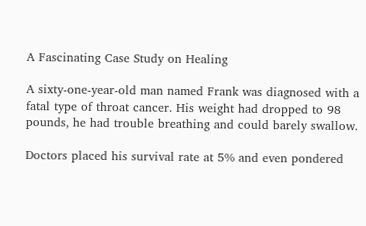A Fascinating Case Study on Healing

A sixty-one-year-old man named Frank was diagnosed with a fatal type of throat cancer. His weight had dropped to 98 pounds, he had trouble breathing and could barely swallow.

Doctors placed his survival rate at 5% and even pondered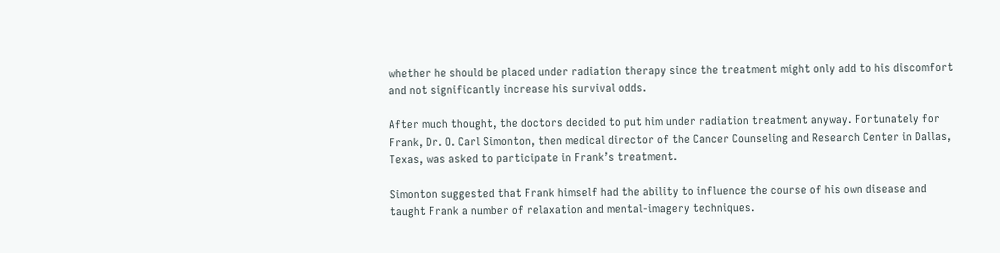whether he should be placed under radiation therapy since the treatment might only add to his discomfort and not significantly increase his survival odds.

After much thought, the doctors decided to put him under radiation treatment anyway. Fortunately for Frank, Dr. O. Carl Simonton, then medical director of the Cancer Counseling and Research Center in Dallas, Texas, was asked to participate in Frank’s treatment.

Simonton suggested that Frank himself had the ability to influence the course of his own disease and taught Frank a number of relaxation and mental-imagery techniques.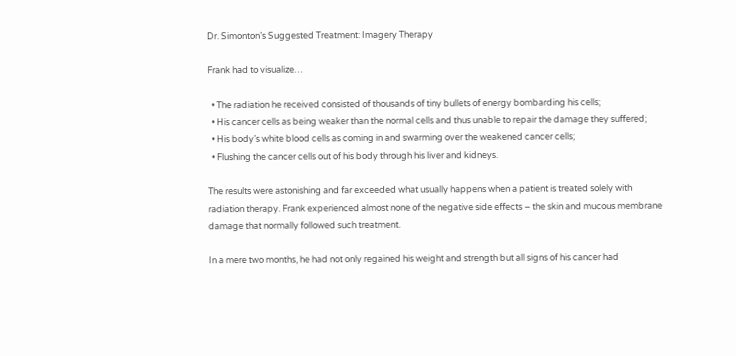Dr. Simonton’s Suggested Treatment: Imagery Therapy

Frank had to visualize…

  • The radiation he received consisted of thousands of tiny bullets of energy bombarding his cells;
  • His cancer cells as being weaker than the normal cells and thus unable to repair the damage they suffered;
  • His body’s white blood cells as coming in and swarming over the weakened cancer cells;
  • Flushing the cancer cells out of his body through his liver and kidneys.

The results were astonishing and far exceeded what usually happens when a patient is treated solely with radiation therapy. Frank experienced almost none of the negative side effects – the skin and mucous membrane damage that normally followed such treatment.

In a mere two months, he had not only regained his weight and strength but all signs of his cancer had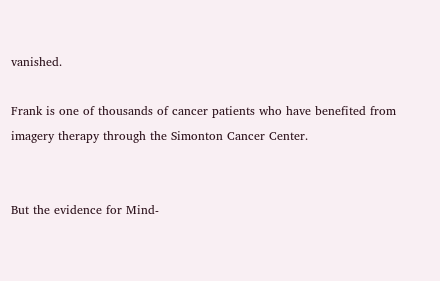vanished.

Frank is one of thousands of cancer patients who have benefited from imagery therapy through the Simonton Cancer Center.


But the evidence for Mind-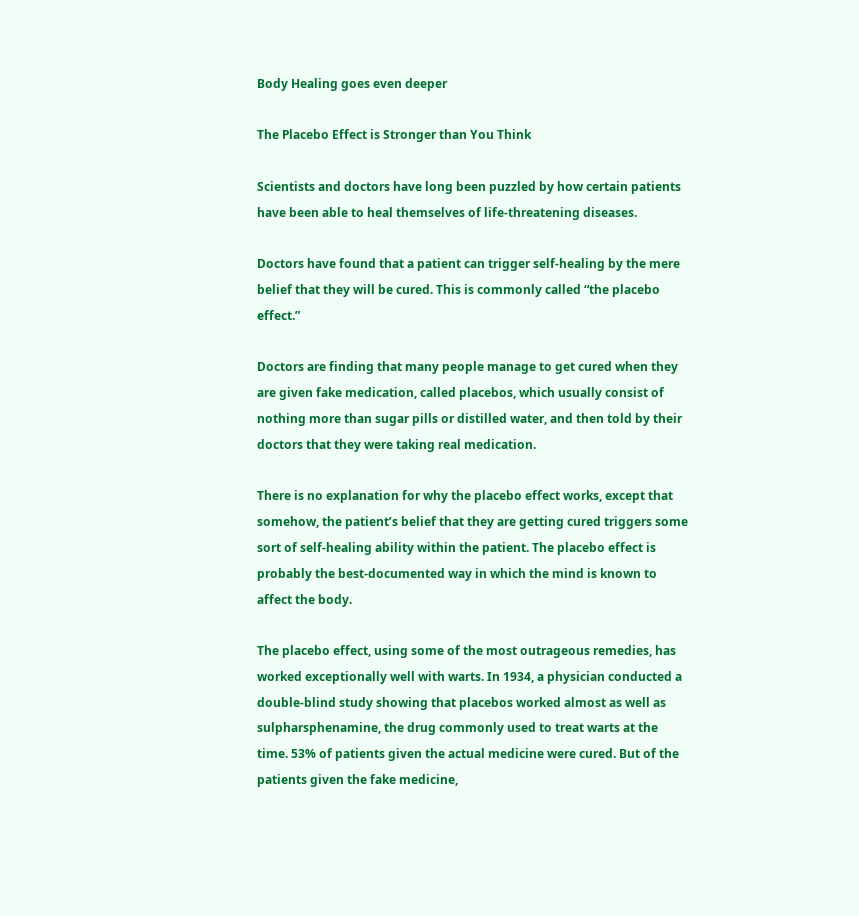Body Healing goes even deeper

The Placebo Effect is Stronger than You Think

Scientists and doctors have long been puzzled by how certain patients have been able to heal themselves of life-threatening diseases.

Doctors have found that a patient can trigger self-healing by the mere belief that they will be cured. This is commonly called “the placebo effect.”

Doctors are finding that many people manage to get cured when they are given fake medication, called placebos, which usually consist of nothing more than sugar pills or distilled water, and then told by their doctors that they were taking real medication.

There is no explanation for why the placebo effect works, except that somehow, the patient’s belief that they are getting cured triggers some sort of self-healing ability within the patient. The placebo effect is probably the best-documented way in which the mind is known to affect the body.

The placebo effect, using some of the most outrageous remedies, has worked exceptionally well with warts. In 1934, a physician conducted a double-blind study showing that placebos worked almost as well as sulpharsphenamine, the drug commonly used to treat warts at the time. 53% of patients given the actual medicine were cured. But of the patients given the fake medicine,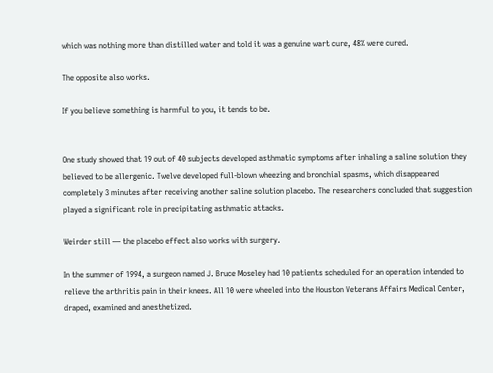which was nothing more than distilled water and told it was a genuine wart cure, 48% were cured.

The opposite also works.

If you believe something is harmful to you, it tends to be.


One study showed that 19 out of 40 subjects developed asthmatic symptoms after inhaling a saline solution they believed to be allergenic. Twelve developed full-blown wheezing and bronchial spasms, which disappeared completely 3 minutes after receiving another saline solution placebo. The researchers concluded that suggestion played a significant role in precipitating asthmatic attacks.

Weirder still — the placebo effect also works with surgery.

In the summer of 1994, a surgeon named J. Bruce Moseley had 10 patients scheduled for an operation intended to relieve the arthritis pain in their knees. All 10 were wheeled into the Houston Veterans Affairs Medical Center, draped, examined and anesthetized.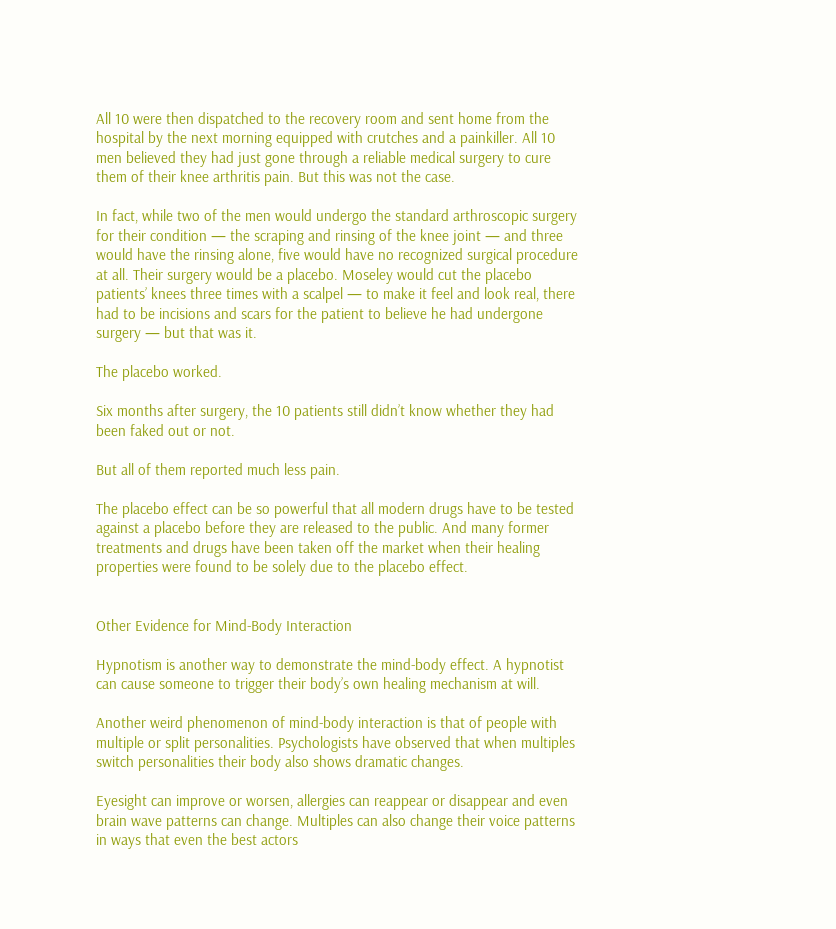All 10 were then dispatched to the recovery room and sent home from the hospital by the next morning equipped with crutches and a painkiller. All 10 men believed they had just gone through a reliable medical surgery to cure them of their knee arthritis pain. But this was not the case.

In fact, while two of the men would undergo the standard arthroscopic surgery for their condition — the scraping and rinsing of the knee joint — and three would have the rinsing alone, five would have no recognized surgical procedure at all. Their surgery would be a placebo. Moseley would cut the placebo patients’ knees three times with a scalpel — to make it feel and look real, there had to be incisions and scars for the patient to believe he had undergone surgery — but that was it.

The placebo worked.

Six months after surgery, the 10 patients still didn’t know whether they had been faked out or not.

But all of them reported much less pain.

The placebo effect can be so powerful that all modern drugs have to be tested against a placebo before they are released to the public. And many former treatments and drugs have been taken off the market when their healing properties were found to be solely due to the placebo effect.


Other Evidence for Mind-Body Interaction

Hypnotism is another way to demonstrate the mind-body effect. A hypnotist can cause someone to trigger their body’s own healing mechanism at will.

Another weird phenomenon of mind-body interaction is that of people with multiple or split personalities. Psychologists have observed that when multiples switch personalities their body also shows dramatic changes.

Eyesight can improve or worsen, allergies can reappear or disappear and even brain wave patterns can change. Multiples can also change their voice patterns in ways that even the best actors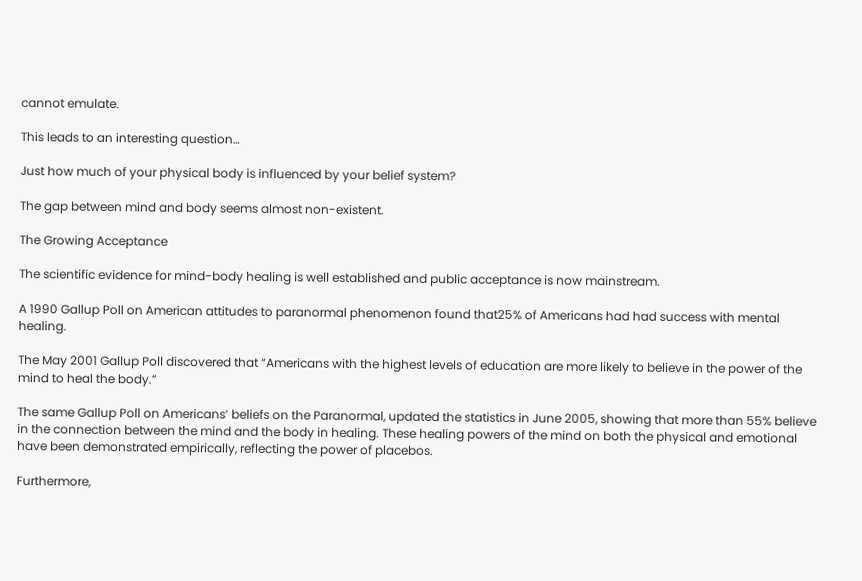cannot emulate.

This leads to an interesting question…

Just how much of your physical body is influenced by your belief system?

The gap between mind and body seems almost non-existent.

The Growing Acceptance

The scientific evidence for mind-body healing is well established and public acceptance is now mainstream.

A 1990 Gallup Poll on American attitudes to paranormal phenomenon found that25% of Americans had had success with mental healing.

The May 2001 Gallup Poll discovered that “Americans with the highest levels of education are more likely to believe in the power of the mind to heal the body.”

The same Gallup Poll on Americans’ beliefs on the Paranormal, updated the statistics in June 2005, showing that more than 55% believe in the connection between the mind and the body in healing. These healing powers of the mind on both the physical and emotional have been demonstrated empirically, reflecting the power of placebos.

Furthermore,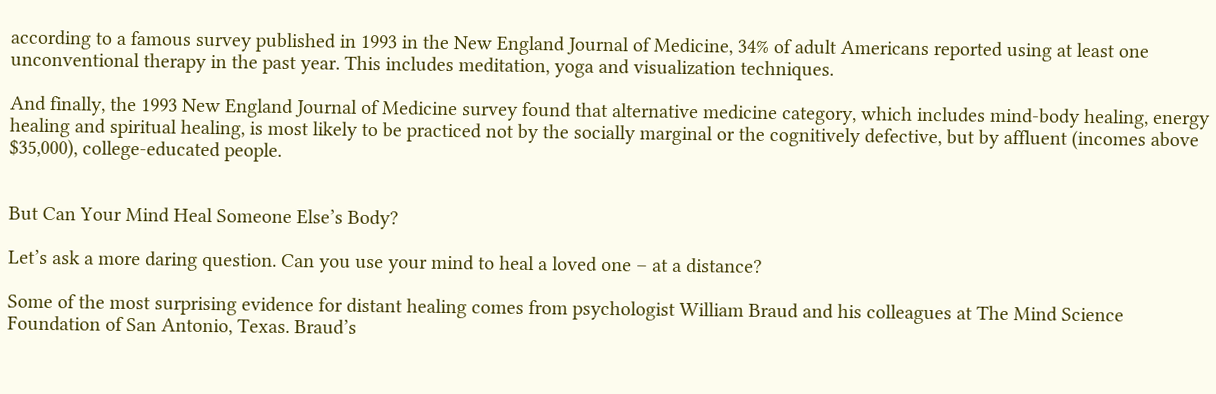according to a famous survey published in 1993 in the New England Journal of Medicine, 34% of adult Americans reported using at least one unconventional therapy in the past year. This includes meditation, yoga and visualization techniques.

And finally, the 1993 New England Journal of Medicine survey found that alternative medicine category, which includes mind-body healing, energy healing and spiritual healing, is most likely to be practiced not by the socially marginal or the cognitively defective, but by affluent (incomes above $35,000), college-educated people.


But Can Your Mind Heal Someone Else’s Body?

Let’s ask a more daring question. Can you use your mind to heal a loved one – at a distance?

Some of the most surprising evidence for distant healing comes from psychologist William Braud and his colleagues at The Mind Science Foundation of San Antonio, Texas. Braud’s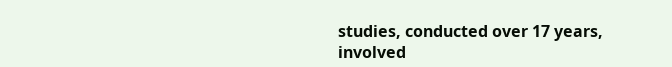studies, conducted over 17 years, involved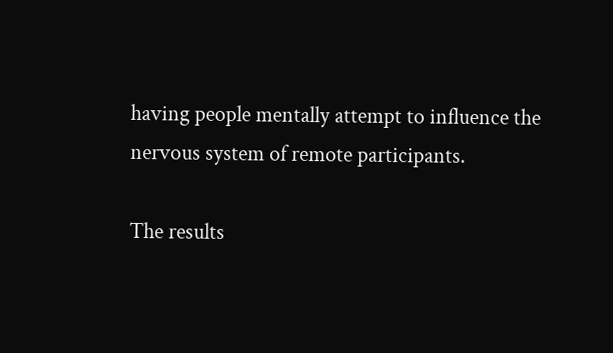having people mentally attempt to influence the nervous system of remote participants.

The results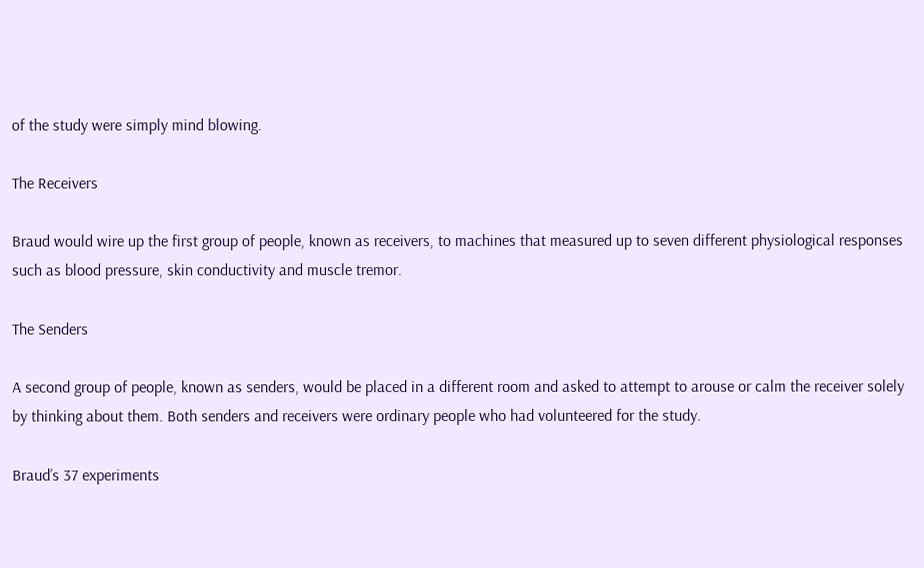of the study were simply mind blowing.

The Receivers

Braud would wire up the first group of people, known as receivers, to machines that measured up to seven different physiological responses such as blood pressure, skin conductivity and muscle tremor.

The Senders

A second group of people, known as senders, would be placed in a different room and asked to attempt to arouse or calm the receiver solely by thinking about them. Both senders and receivers were ordinary people who had volunteered for the study.

Braud’s 37 experiments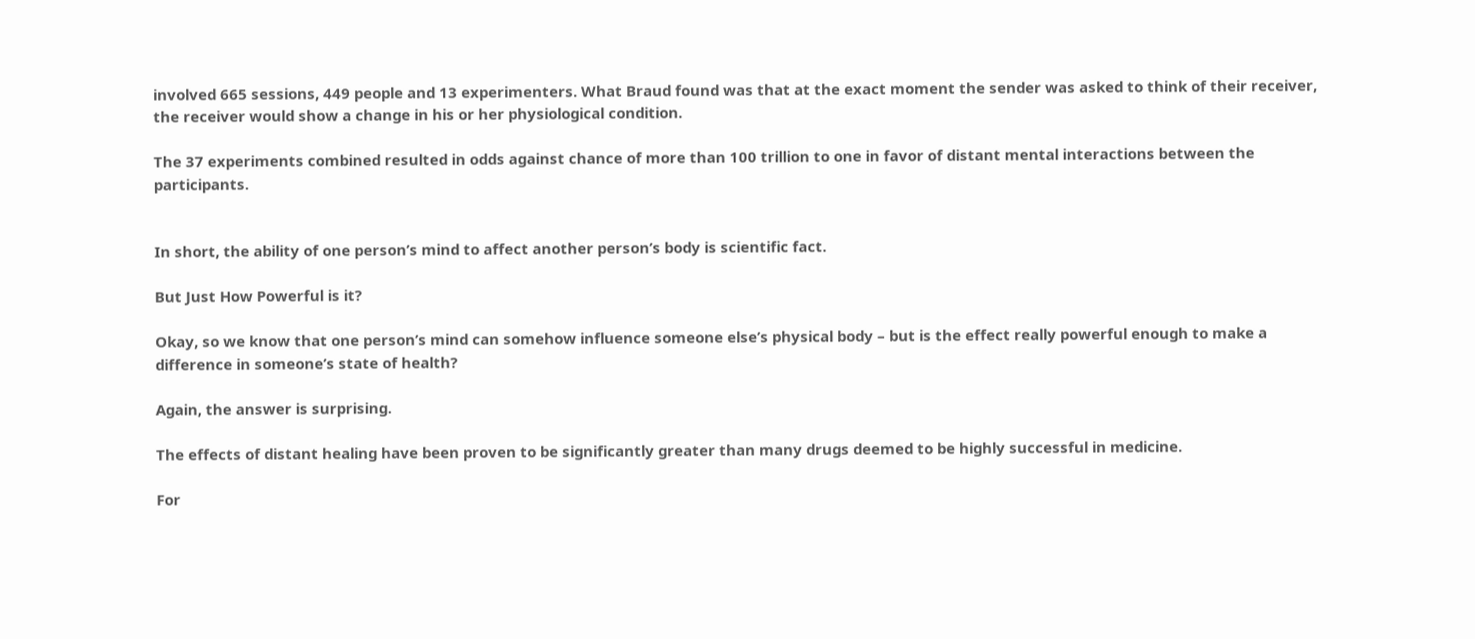involved 665 sessions, 449 people and 13 experimenters. What Braud found was that at the exact moment the sender was asked to think of their receiver, the receiver would show a change in his or her physiological condition.

The 37 experiments combined resulted in odds against chance of more than 100 trillion to one in favor of distant mental interactions between the participants.


In short, the ability of one person’s mind to affect another person’s body is scientific fact.

But Just How Powerful is it?

Okay, so we know that one person’s mind can somehow influence someone else’s physical body – but is the effect really powerful enough to make a difference in someone’s state of health?

Again, the answer is surprising.

The effects of distant healing have been proven to be significantly greater than many drugs deemed to be highly successful in medicine.

For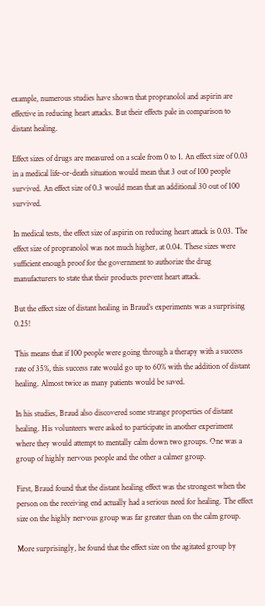example, numerous studies have shown that propranolol and aspirin are effective in reducing heart attacks. But their effects pale in comparison to distant healing.

Effect sizes of drugs are measured on a scale from 0 to 1. An effect size of 0.03 in a medical life-or-death situation would mean that 3 out of 100 people survived. An effect size of 0.3 would mean that an additional 30 out of 100 survived.

In medical tests, the effect size of aspirin on reducing heart attack is 0.03. The effect size of propranolol was not much higher, at 0.04. These sizes were sufficient enough proof for the government to authorize the drug manufacturers to state that their products prevent heart attack.

But the effect size of distant healing in Braud’s experiments was a surprising 0.25!

This means that if 100 people were going through a therapy with a success rate of 35%, this success rate would go up to 60% with the addition of distant healing. Almost twice as many patients would be saved.

In his studies, Braud also discovered some strange properties of distant healing. His volunteers were asked to participate in another experiment where they would attempt to mentally calm down two groups. One was a group of highly nervous people and the other a calmer group.

First, Braud found that the distant healing effect was the strongest when the person on the receiving end actually had a serious need for healing. The effect size on the highly nervous group was far greater than on the calm group.

More surprisingly, he found that the effect size on the agitated group by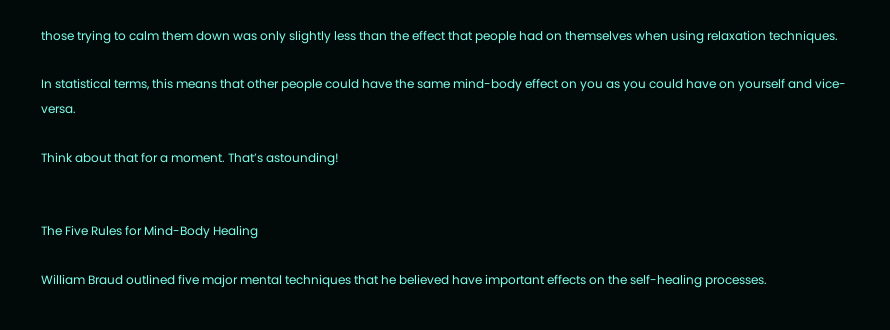those trying to calm them down was only slightly less than the effect that people had on themselves when using relaxation techniques.

In statistical terms, this means that other people could have the same mind-body effect on you as you could have on yourself and vice-versa.

Think about that for a moment. That’s astounding!


The Five Rules for Mind-Body Healing

William Braud outlined five major mental techniques that he believed have important effects on the self-healing processes.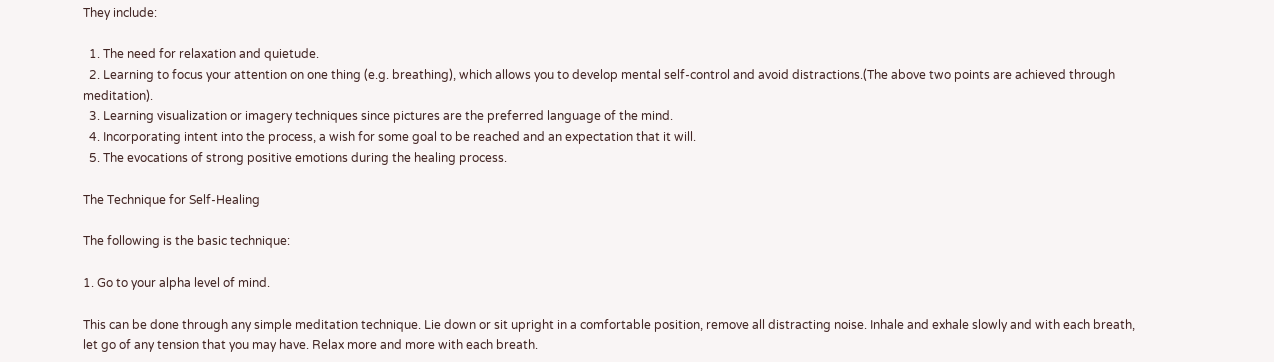They include:

  1. The need for relaxation and quietude.
  2. Learning to focus your attention on one thing (e.g. breathing), which allows you to develop mental self-control and avoid distractions.(The above two points are achieved through meditation).
  3. Learning visualization or imagery techniques since pictures are the preferred language of the mind.
  4. Incorporating intent into the process, a wish for some goal to be reached and an expectation that it will.
  5. The evocations of strong positive emotions during the healing process.

The Technique for Self-Healing

The following is the basic technique:

1. Go to your alpha level of mind.

This can be done through any simple meditation technique. Lie down or sit upright in a comfortable position, remove all distracting noise. Inhale and exhale slowly and with each breath, let go of any tension that you may have. Relax more and more with each breath.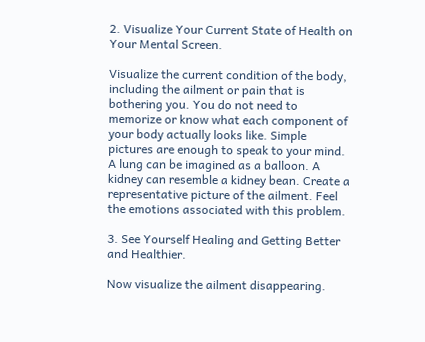2. Visualize Your Current State of Health on Your Mental Screen.

Visualize the current condition of the body, including the ailment or pain that is bothering you. You do not need to memorize or know what each component of your body actually looks like. Simple pictures are enough to speak to your mind. A lung can be imagined as a balloon. A kidney can resemble a kidney bean. Create a representative picture of the ailment. Feel the emotions associated with this problem.

3. See Yourself Healing and Getting Better and Healthier.

Now visualize the ailment disappearing.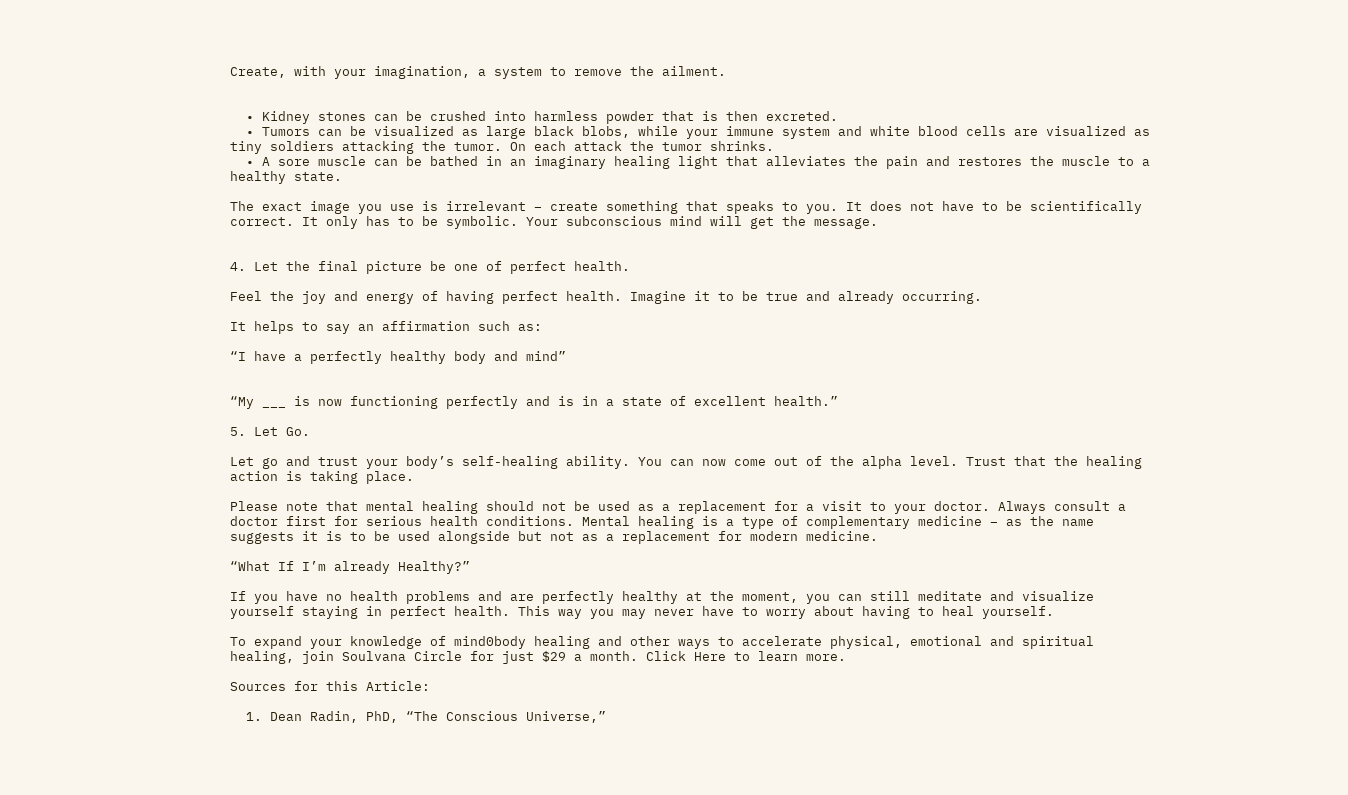Create, with your imagination, a system to remove the ailment.


  • Kidney stones can be crushed into harmless powder that is then excreted.
  • Tumors can be visualized as large black blobs, while your immune system and white blood cells are visualized as tiny soldiers attacking the tumor. On each attack the tumor shrinks.
  • A sore muscle can be bathed in an imaginary healing light that alleviates the pain and restores the muscle to a healthy state.

The exact image you use is irrelevant – create something that speaks to you. It does not have to be scientifically correct. It only has to be symbolic. Your subconscious mind will get the message.


4. Let the final picture be one of perfect health.

Feel the joy and energy of having perfect health. Imagine it to be true and already occurring.

It helps to say an affirmation such as:

“I have a perfectly healthy body and mind”


“My ___ is now functioning perfectly and is in a state of excellent health.”

5. Let Go.

Let go and trust your body’s self-healing ability. You can now come out of the alpha level. Trust that the healing action is taking place.

Please note that mental healing should not be used as a replacement for a visit to your doctor. Always consult a doctor first for serious health conditions. Mental healing is a type of complementary medicine – as the name suggests it is to be used alongside but not as a replacement for modern medicine.

“What If I’m already Healthy?”

If you have no health problems and are perfectly healthy at the moment, you can still meditate and visualize yourself staying in perfect health. This way you may never have to worry about having to heal yourself.

To expand your knowledge of mind0body healing and other ways to accelerate physical, emotional and spiritual healing, join Soulvana Circle for just $29 a month. Click Here to learn more.

Sources for this Article:

  1. Dean Radin, PhD, “The Conscious Universe,”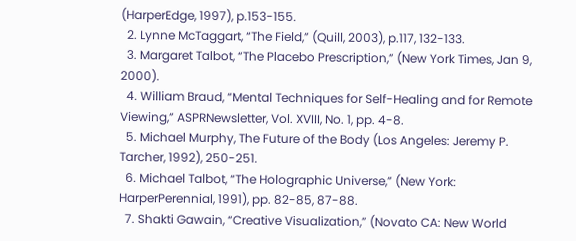(HarperEdge, 1997), p.153-155.
  2. Lynne McTaggart, “The Field,” (Quill, 2003), p.117, 132-133.
  3. Margaret Talbot, “The Placebo Prescription,” (New York Times, Jan 9, 2000).
  4. William Braud, “Mental Techniques for Self-Healing and for Remote Viewing,” ASPRNewsletter, Vol. XVIII, No. 1, pp. 4-8.
  5. Michael Murphy, The Future of the Body (Los Angeles: Jeremy P. Tarcher, 1992), 250-251.
  6. Michael Talbot, “The Holographic Universe,” (New York: HarperPerennial, 1991), pp. 82-85, 87-88.
  7. Shakti Gawain, “Creative Visualization,” (Novato CA: New World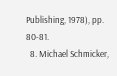Publishing, 1978), pp. 80-81.
  8. Michael Schmicker,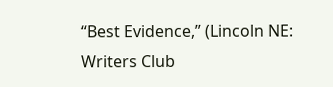“Best Evidence,” (Lincoln NE: Writers Club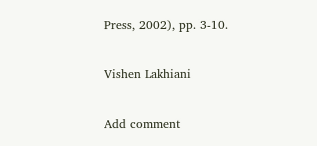Press, 2002), pp. 3-10.

Vishen Lakhiani

Add comment